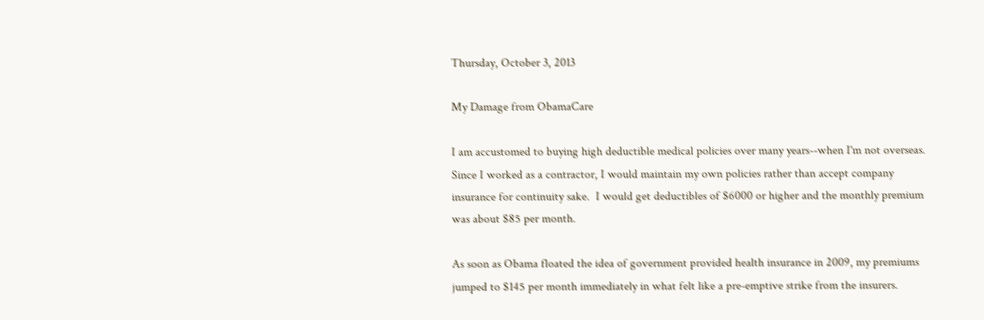Thursday, October 3, 2013

My Damage from ObamaCare

I am accustomed to buying high deductible medical policies over many years--when I'm not overseas. Since I worked as a contractor, I would maintain my own policies rather than accept company insurance for continuity sake.  I would get deductibles of $6000 or higher and the monthly premium was about $85 per month.

As soon as Obama floated the idea of government provided health insurance in 2009, my premiums jumped to $145 per month immediately in what felt like a pre-emptive strike from the insurers.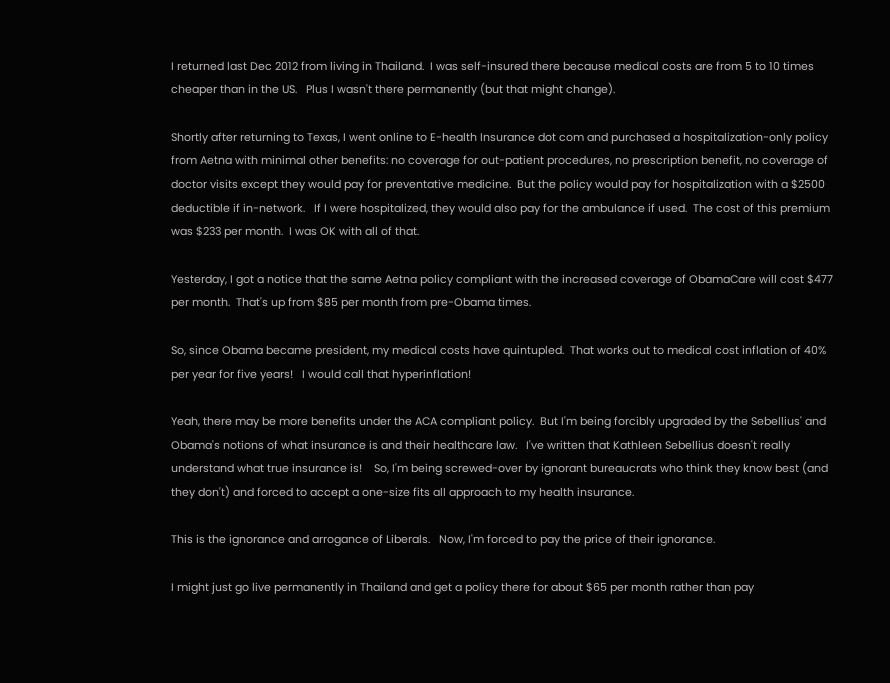I returned last Dec 2012 from living in Thailand.  I was self-insured there because medical costs are from 5 to 10 times cheaper than in the US.   Plus I wasn't there permanently (but that might change).

Shortly after returning to Texas, I went online to E-health Insurance dot com and purchased a hospitalization-only policy from Aetna with minimal other benefits: no coverage for out-patient procedures, no prescription benefit, no coverage of doctor visits except they would pay for preventative medicine.  But the policy would pay for hospitalization with a $2500 deductible if in-network.   If I were hospitalized, they would also pay for the ambulance if used.  The cost of this premium was $233 per month.  I was OK with all of that.

Yesterday, I got a notice that the same Aetna policy compliant with the increased coverage of ObamaCare will cost $477 per month.  That's up from $85 per month from pre-Obama times.

So, since Obama became president, my medical costs have quintupled.  That works out to medical cost inflation of 40% per year for five years!   I would call that hyperinflation!

Yeah, there may be more benefits under the ACA compliant policy.  But I'm being forcibly upgraded by the Sebellius' and Obama's notions of what insurance is and their healthcare law.   I've written that Kathleen Sebellius doesn't really understand what true insurance is!    So, I'm being screwed-over by ignorant bureaucrats who think they know best (and they don't) and forced to accept a one-size fits all approach to my health insurance.

This is the ignorance and arrogance of Liberals.   Now, I'm forced to pay the price of their ignorance.

I might just go live permanently in Thailand and get a policy there for about $65 per month rather than pay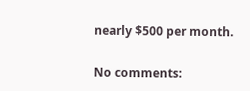nearly $500 per month.

No comments: